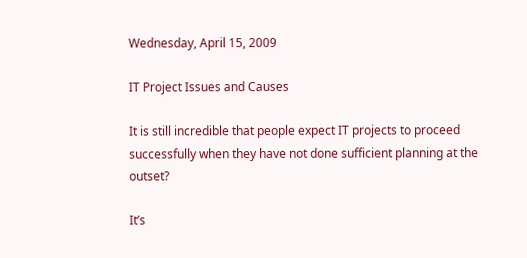Wednesday, April 15, 2009

IT Project Issues and Causes

It is still incredible that people expect IT projects to proceed successfully when they have not done sufficient planning at the outset?

It’s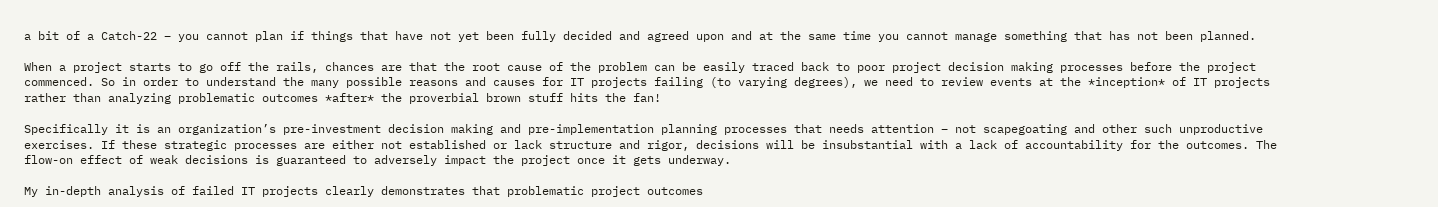a bit of a Catch-22 – you cannot plan if things that have not yet been fully decided and agreed upon and at the same time you cannot manage something that has not been planned.

When a project starts to go off the rails, chances are that the root cause of the problem can be easily traced back to poor project decision making processes before the project commenced. So in order to understand the many possible reasons and causes for IT projects failing (to varying degrees), we need to review events at the *inception* of IT projects rather than analyzing problematic outcomes *after* the proverbial brown stuff hits the fan!

Specifically it is an organization’s pre-investment decision making and pre-implementation planning processes that needs attention – not scapegoating and other such unproductive exercises. If these strategic processes are either not established or lack structure and rigor, decisions will be insubstantial with a lack of accountability for the outcomes. The flow-on effect of weak decisions is guaranteed to adversely impact the project once it gets underway.

My in-depth analysis of failed IT projects clearly demonstrates that problematic project outcomes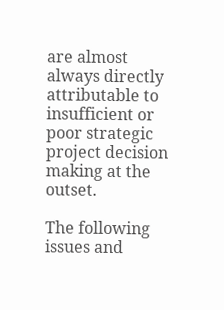are almost always directly attributable to insufficient or poor strategic project decision making at the outset.

The following issues and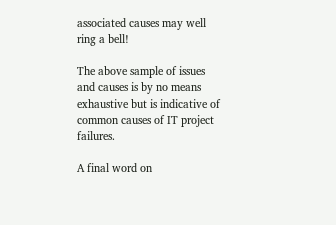associated causes may well ring a bell!

The above sample of issues and causes is by no means exhaustive but is indicative of common causes of IT project failures.

A final word on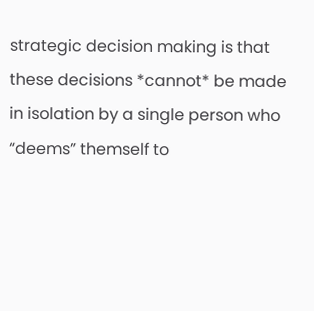strategic decision making is that these decisions *cannot* be made in isolation by a single person who “deems” themself to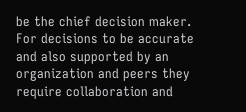be the chief decision maker. For decisions to be accurate and also supported by an organization and peers they require collaboration and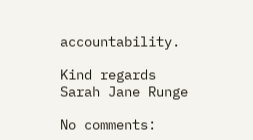accountability.

Kind regards
Sarah Jane Runge

No comments: